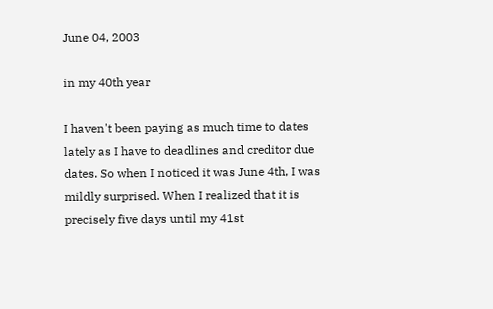June 04, 2003

in my 40th year

I haven't been paying as much time to dates lately as I have to deadlines and creditor due dates. So when I noticed it was June 4th, I was mildly surprised. When I realized that it is precisely five days until my 41st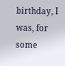birthday, I was, for some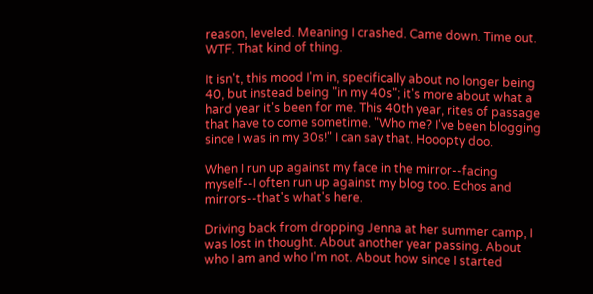reason, leveled. Meaning I crashed. Came down. Time out. WTF. That kind of thing.

It isn't, this mood I'm in, specifically about no longer being 40, but instead being "in my 40s"; it's more about what a hard year it's been for me. This 40th year, rites of passage that have to come sometime. "Who me? I've been blogging since I was in my 30s!" I can say that. Hooopty doo.

When I run up against my face in the mirror--facing myself--I often run up against my blog too. Echos and mirrors--that's what's here.

Driving back from dropping Jenna at her summer camp, I was lost in thought. About another year passing. About who I am and who I'm not. About how since I started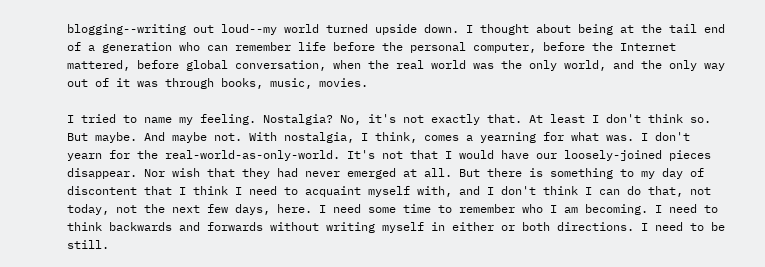blogging--writing out loud--my world turned upside down. I thought about being at the tail end of a generation who can remember life before the personal computer, before the Internet mattered, before global conversation, when the real world was the only world, and the only way out of it was through books, music, movies.

I tried to name my feeling. Nostalgia? No, it's not exactly that. At least I don't think so. But maybe. And maybe not. With nostalgia, I think, comes a yearning for what was. I don't yearn for the real-world-as-only-world. It's not that I would have our loosely-joined pieces disappear. Nor wish that they had never emerged at all. But there is something to my day of discontent that I think I need to acquaint myself with, and I don't think I can do that, not today, not the next few days, here. I need some time to remember who I am becoming. I need to think backwards and forwards without writing myself in either or both directions. I need to be still.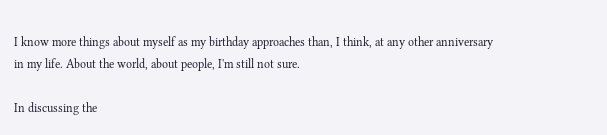I know more things about myself as my birthday approaches than, I think, at any other anniversary in my life. About the world, about people, I'm still not sure.

In discussing the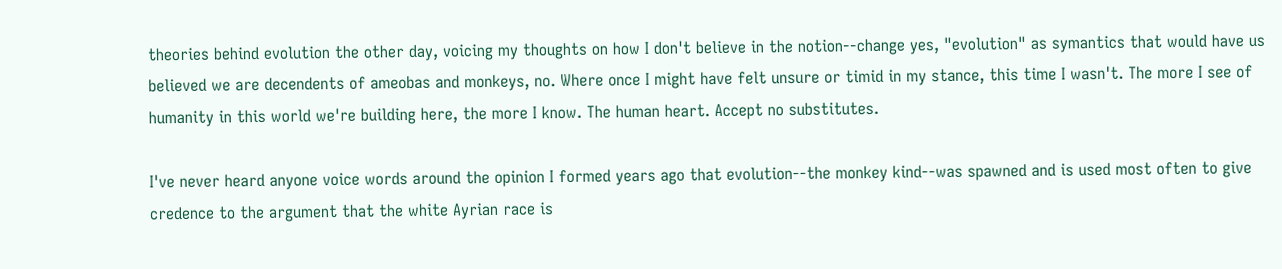theories behind evolution the other day, voicing my thoughts on how I don't believe in the notion--change yes, "evolution" as symantics that would have us believed we are decendents of ameobas and monkeys, no. Where once I might have felt unsure or timid in my stance, this time I wasn't. The more I see of humanity in this world we're building here, the more I know. The human heart. Accept no substitutes.

I've never heard anyone voice words around the opinion I formed years ago that evolution--the monkey kind--was spawned and is used most often to give credence to the argument that the white Ayrian race is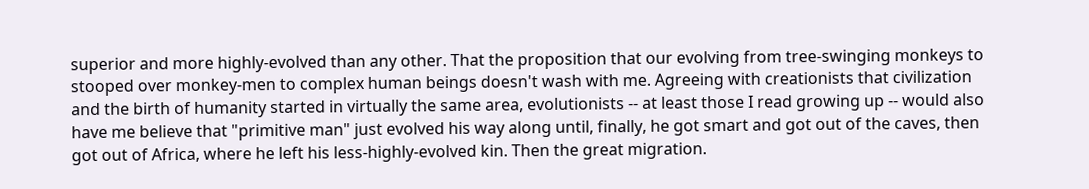superior and more highly-evolved than any other. That the proposition that our evolving from tree-swinging monkeys to stooped over monkey-men to complex human beings doesn't wash with me. Agreeing with creationists that civilization and the birth of humanity started in virtually the same area, evolutionists -- at least those I read growing up -- would also have me believe that "primitive man" just evolved his way along until, finally, he got smart and got out of the caves, then got out of Africa, where he left his less-highly-evolved kin. Then the great migration.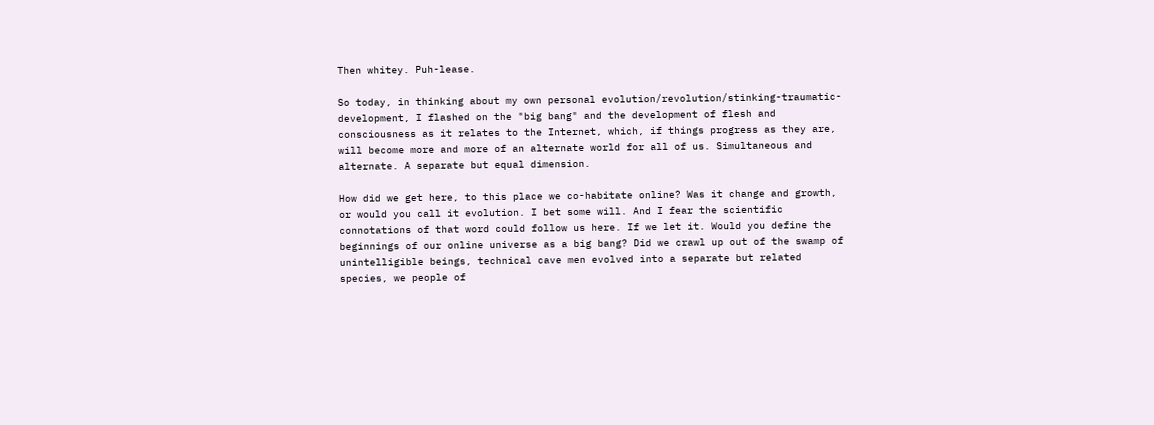Then whitey. Puh-lease.

So today, in thinking about my own personal evolution/revolution/stinking-traumatic-development, I flashed on the "big bang" and the development of flesh and consciousness as it relates to the Internet, which, if things progress as they are, will become more and more of an alternate world for all of us. Simultaneous and alternate. A separate but equal dimension.

How did we get here, to this place we co-habitate online? Was it change and growth, or would you call it evolution. I bet some will. And I fear the scientific connotations of that word could follow us here. If we let it. Would you define the beginnings of our online universe as a big bang? Did we crawl up out of the swamp of unintelligible beings, technical cave men evolved into a separate but related species, we people of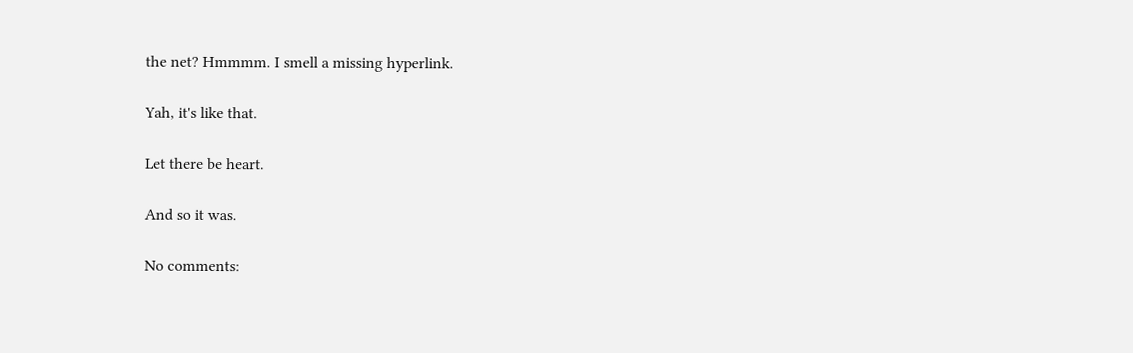the net? Hmmmm. I smell a missing hyperlink.

Yah, it's like that.

Let there be heart.

And so it was.

No comments: